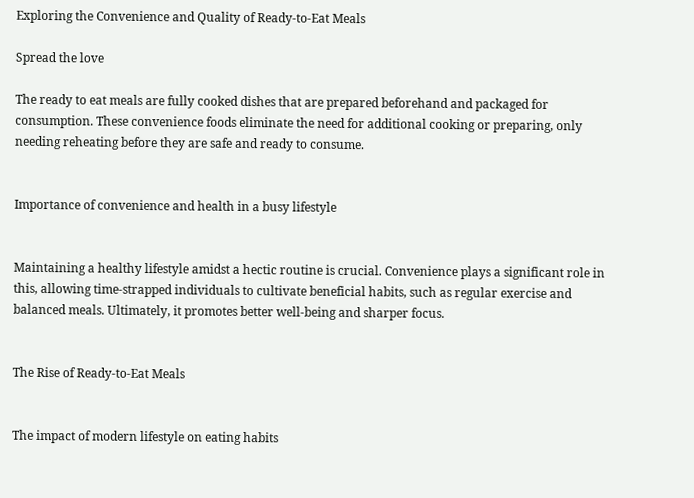Exploring the Convenience and Quality of Ready-to-Eat Meals

Spread the love

The ready to eat meals are fully cooked dishes that are prepared beforehand and packaged for consumption. These convenience foods eliminate the need for additional cooking or preparing, only needing reheating before they are safe and ready to consume.


Importance of convenience and health in a busy lifestyle


Maintaining a healthy lifestyle amidst a hectic routine is crucial. Convenience plays a significant role in this, allowing time-strapped individuals to cultivate beneficial habits, such as regular exercise and balanced meals. Ultimately, it promotes better well-being and sharper focus.


The Rise of Ready-to-Eat Meals


The impact of modern lifestyle on eating habits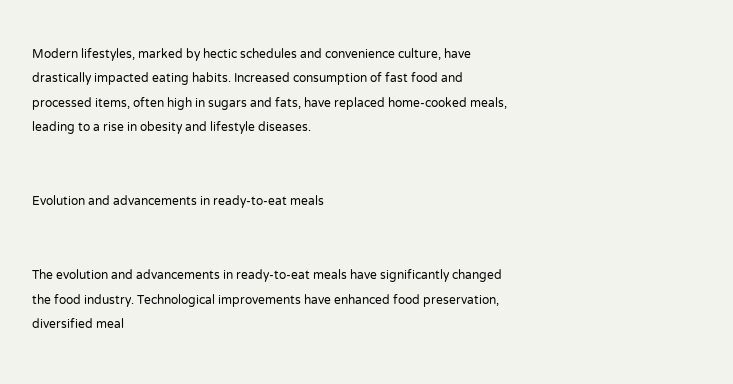Modern lifestyles, marked by hectic schedules and convenience culture, have drastically impacted eating habits. Increased consumption of fast food and processed items, often high in sugars and fats, have replaced home-cooked meals, leading to a rise in obesity and lifestyle diseases.


Evolution and advancements in ready-to-eat meals


The evolution and advancements in ready-to-eat meals have significantly changed the food industry. Technological improvements have enhanced food preservation, diversified meal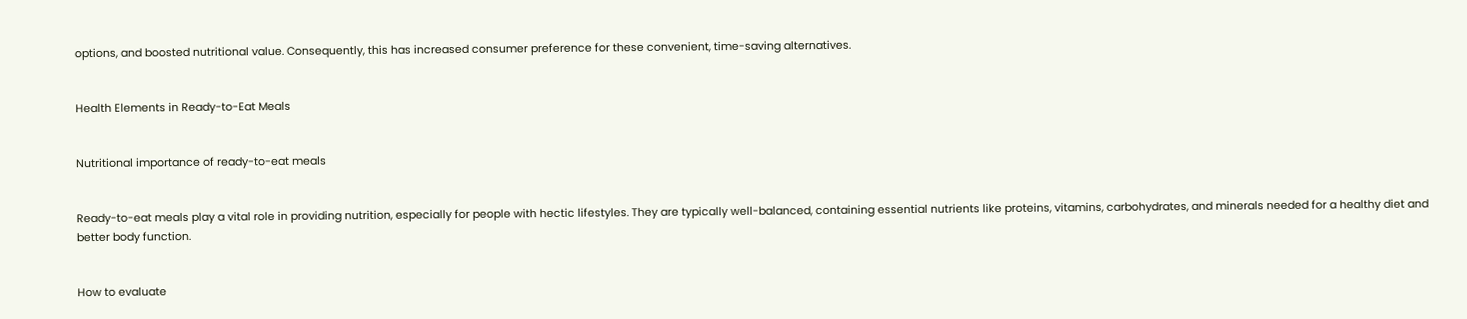options, and boosted nutritional value. Consequently, this has increased consumer preference for these convenient, time-saving alternatives.


Health Elements in Ready-to-Eat Meals


Nutritional importance of ready-to-eat meals


Ready-to-eat meals play a vital role in providing nutrition, especially for people with hectic lifestyles. They are typically well-balanced, containing essential nutrients like proteins, vitamins, carbohydrates, and minerals needed for a healthy diet and better body function.


How to evaluate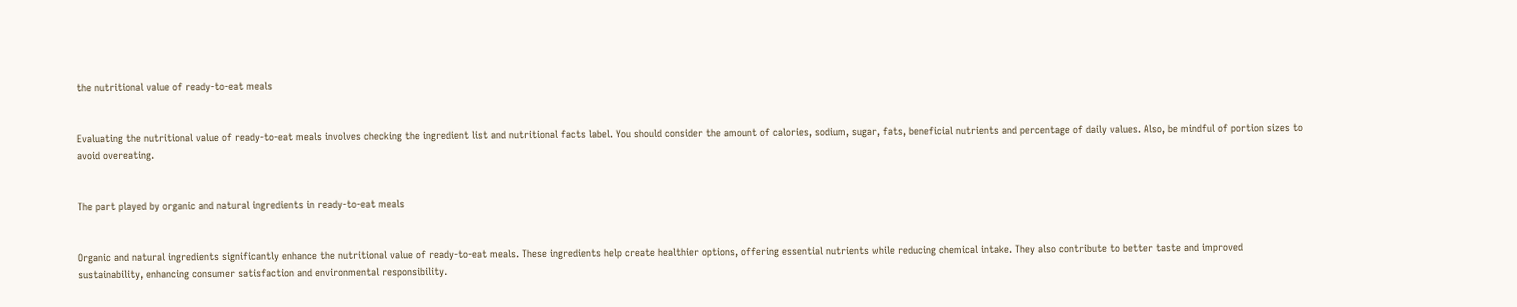the nutritional value of ready-to-eat meals


Evaluating the nutritional value of ready-to-eat meals involves checking the ingredient list and nutritional facts label. You should consider the amount of calories, sodium, sugar, fats, beneficial nutrients and percentage of daily values. Also, be mindful of portion sizes to avoid overeating.


The part played by organic and natural ingredients in ready-to-eat meals


Organic and natural ingredients significantly enhance the nutritional value of ready-to-eat meals. These ingredients help create healthier options, offering essential nutrients while reducing chemical intake. They also contribute to better taste and improved sustainability, enhancing consumer satisfaction and environmental responsibility.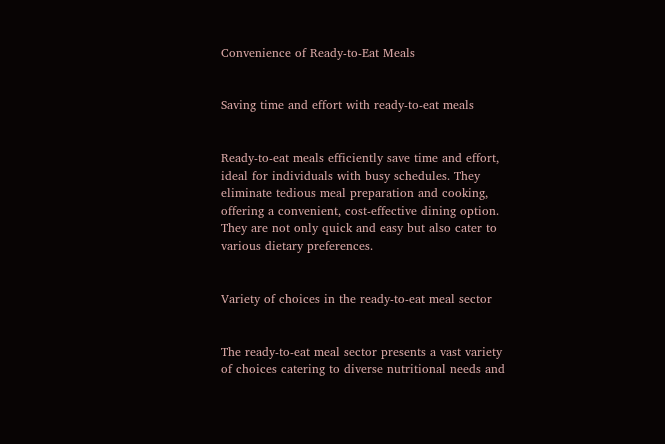Convenience of Ready-to-Eat Meals


Saving time and effort with ready-to-eat meals


Ready-to-eat meals efficiently save time and effort, ideal for individuals with busy schedules. They eliminate tedious meal preparation and cooking, offering a convenient, cost-effective dining option. They are not only quick and easy but also cater to various dietary preferences.


Variety of choices in the ready-to-eat meal sector


The ready-to-eat meal sector presents a vast variety of choices catering to diverse nutritional needs and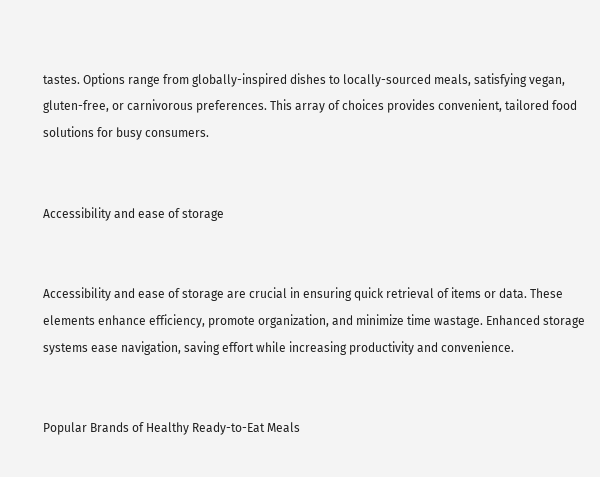tastes. Options range from globally-inspired dishes to locally-sourced meals, satisfying vegan, gluten-free, or carnivorous preferences. This array of choices provides convenient, tailored food solutions for busy consumers.


Accessibility and ease of storage


Accessibility and ease of storage are crucial in ensuring quick retrieval of items or data. These elements enhance efficiency, promote organization, and minimize time wastage. Enhanced storage systems ease navigation, saving effort while increasing productivity and convenience.


Popular Brands of Healthy Ready-to-Eat Meals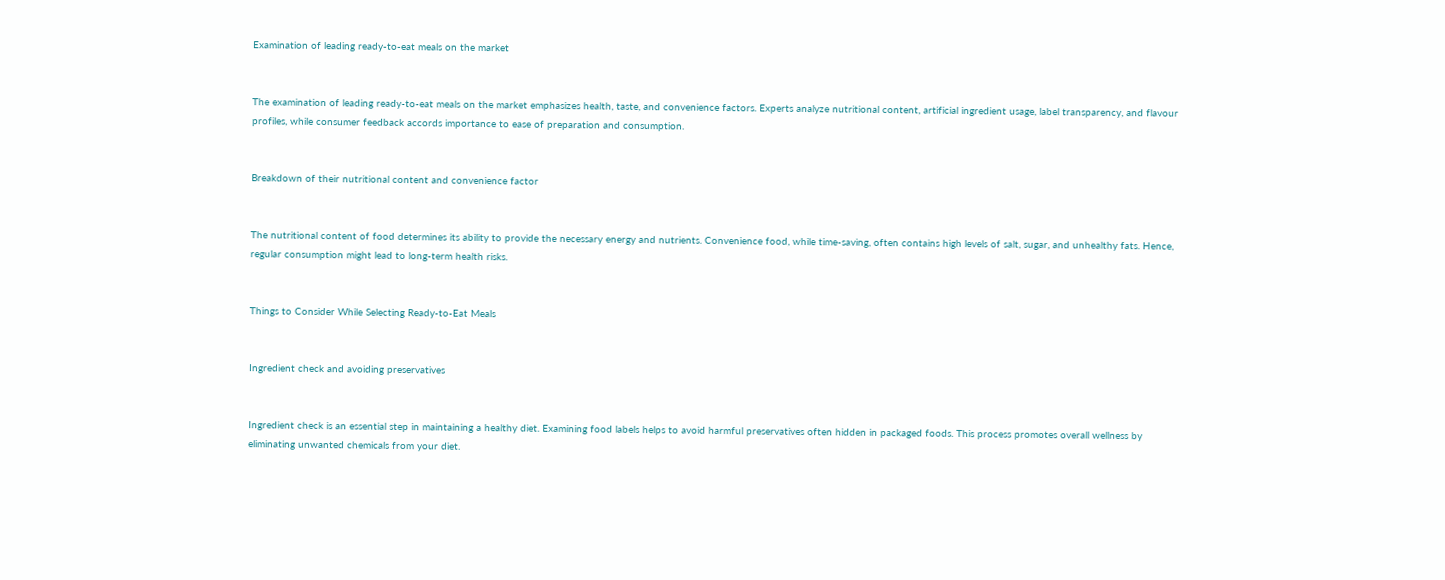Examination of leading ready-to-eat meals on the market


The examination of leading ready-to-eat meals on the market emphasizes health, taste, and convenience factors. Experts analyze nutritional content, artificial ingredient usage, label transparency, and flavour profiles, while consumer feedback accords importance to ease of preparation and consumption.


Breakdown of their nutritional content and convenience factor


The nutritional content of food determines its ability to provide the necessary energy and nutrients. Convenience food, while time-saving, often contains high levels of salt, sugar, and unhealthy fats. Hence, regular consumption might lead to long-term health risks.


Things to Consider While Selecting Ready-to-Eat Meals


Ingredient check and avoiding preservatives


Ingredient check is an essential step in maintaining a healthy diet. Examining food labels helps to avoid harmful preservatives often hidden in packaged foods. This process promotes overall wellness by eliminating unwanted chemicals from your diet.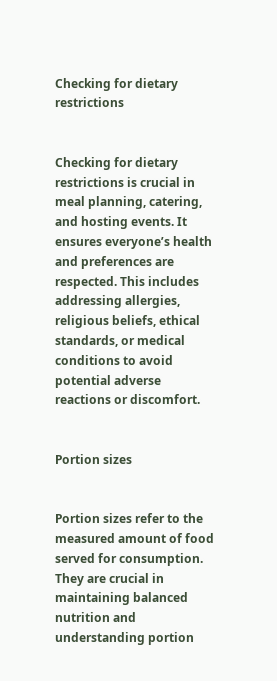Checking for dietary restrictions


Checking for dietary restrictions is crucial in meal planning, catering, and hosting events. It ensures everyone’s health and preferences are respected. This includes addressing allergies, religious beliefs, ethical standards, or medical conditions to avoid potential adverse reactions or discomfort.


Portion sizes


Portion sizes refer to the measured amount of food served for consumption. They are crucial in maintaining balanced nutrition and understanding portion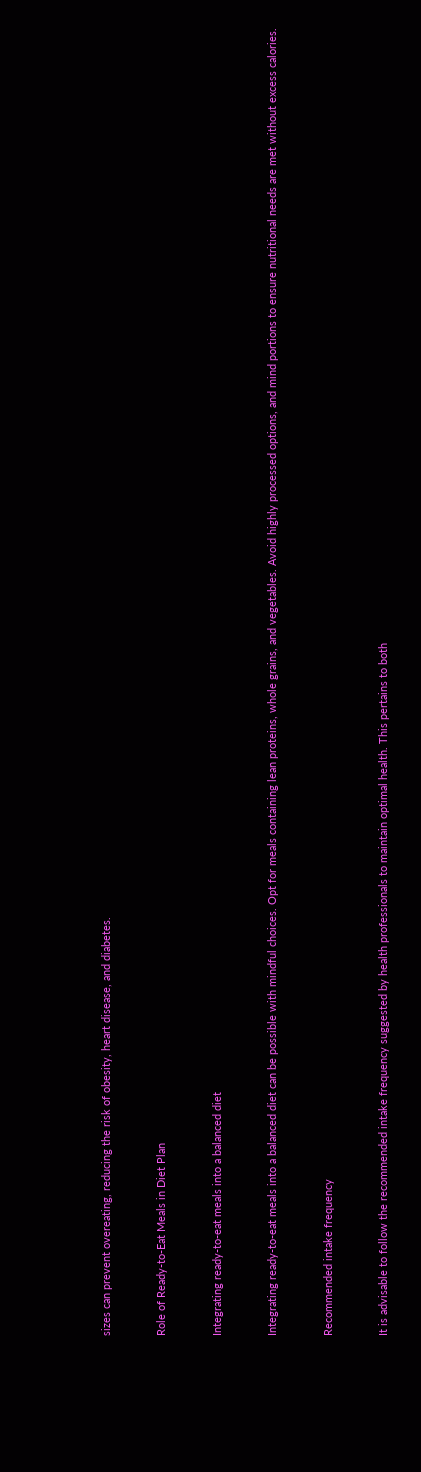sizes can prevent overeating, reducing the risk of obesity, heart disease, and diabetes.


Role of Ready-to-Eat Meals in Diet Plan


Integrating ready-to-eat meals into a balanced diet


Integrating ready-to-eat meals into a balanced diet can be possible with mindful choices. Opt for meals containing lean proteins, whole grains, and vegetables. Avoid highly processed options, and mind portions to ensure nutritional needs are met without excess calories.


Recommended intake frequency


It is advisable to follow the recommended intake frequency suggested by health professionals to maintain optimal health. This pertains to both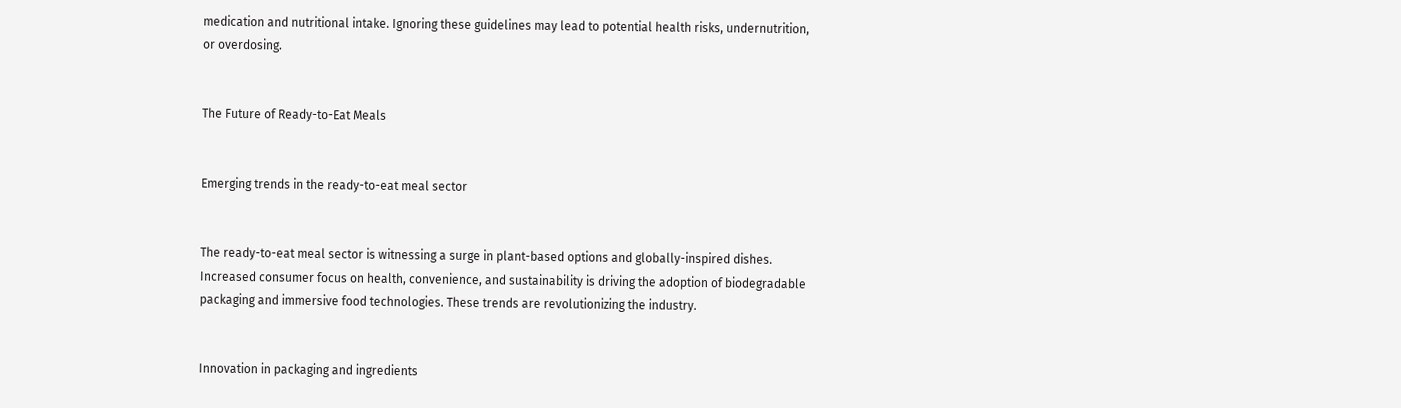medication and nutritional intake. Ignoring these guidelines may lead to potential health risks, undernutrition, or overdosing.


The Future of Ready-to-Eat Meals


Emerging trends in the ready-to-eat meal sector


The ready-to-eat meal sector is witnessing a surge in plant-based options and globally-inspired dishes. Increased consumer focus on health, convenience, and sustainability is driving the adoption of biodegradable packaging and immersive food technologies. These trends are revolutionizing the industry.


Innovation in packaging and ingredients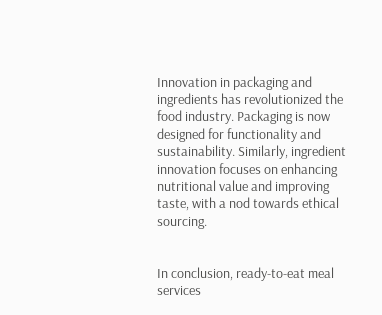Innovation in packaging and ingredients has revolutionized the food industry. Packaging is now designed for functionality and sustainability. Similarly, ingredient innovation focuses on enhancing nutritional value and improving taste, with a nod towards ethical sourcing.


In conclusion, ready-to-eat meal services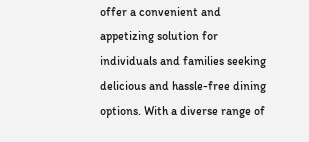offer a convenient and appetizing solution for individuals and families seeking delicious and hassle-free dining options. With a diverse range of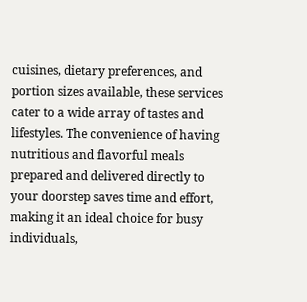cuisines, dietary preferences, and portion sizes available, these services cater to a wide array of tastes and lifestyles. The convenience of having nutritious and flavorful meals prepared and delivered directly to your doorstep saves time and effort, making it an ideal choice for busy individuals,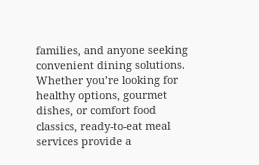families, and anyone seeking convenient dining solutions. Whether you’re looking for healthy options, gourmet dishes, or comfort food classics, ready-to-eat meal services provide a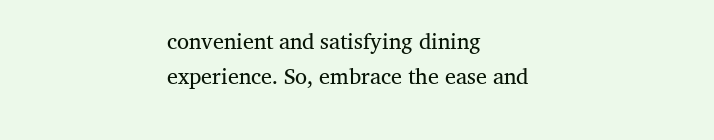convenient and satisfying dining experience. So, embrace the ease and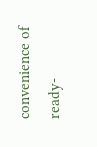convenience of ready-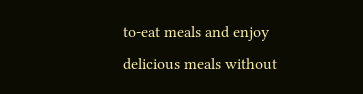to-eat meals and enjoy delicious meals without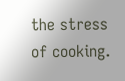the stress of cooking.